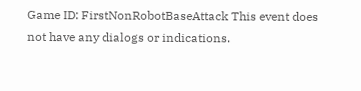Game ID: FirstNonRobotBaseAttack This event does not have any dialogs or indications.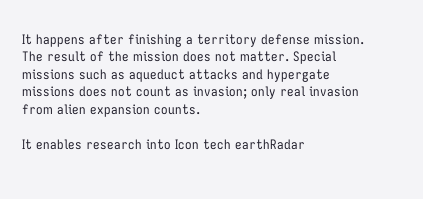It happens after finishing a territory defense mission. The result of the mission does not matter. Special missions such as aqueduct attacks and hypergate missions does not count as invasion; only real invasion from alien expansion counts.

It enables research into Icon tech earthRadar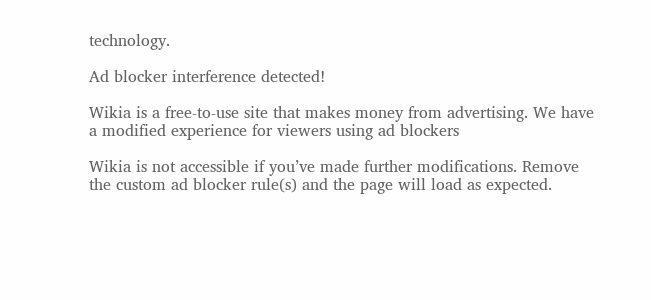technology.

Ad blocker interference detected!

Wikia is a free-to-use site that makes money from advertising. We have a modified experience for viewers using ad blockers

Wikia is not accessible if you’ve made further modifications. Remove the custom ad blocker rule(s) and the page will load as expected.